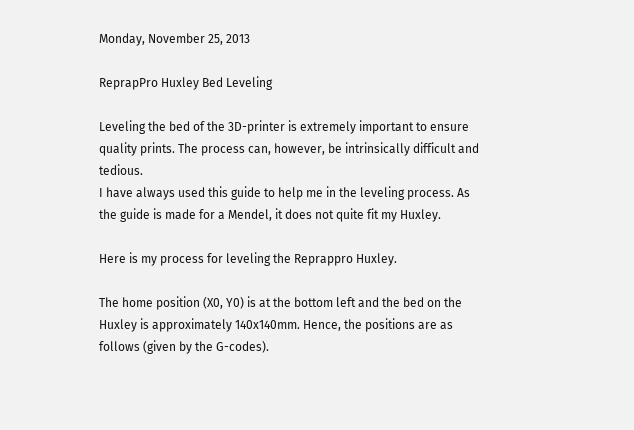Monday, November 25, 2013

ReprapPro Huxley Bed Leveling

Leveling the bed of the 3D-printer is extremely important to ensure quality prints. The process can, however, be intrinsically difficult and tedious.
I have always used this guide to help me in the leveling process. As the guide is made for a Mendel, it does not quite fit my Huxley.

Here is my process for leveling the Reprappro Huxley.

The home position (X0, Y0) is at the bottom left and the bed on the Huxley is approximately 140x140mm. Hence, the positions are as follows (given by the G-codes).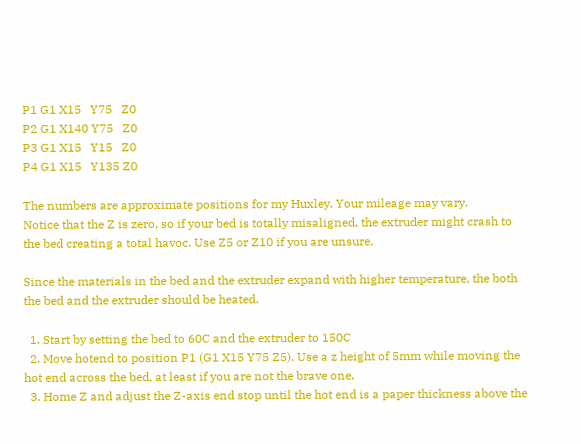P1 G1 X15   Y75   Z0
P2 G1 X140 Y75   Z0
P3 G1 X15   Y15   Z0
P4 G1 X15   Y135 Z0

The numbers are approximate positions for my Huxley. Your mileage may vary.
Notice that the Z is zero, so if your bed is totally misaligned, the extruder might crash to the bed creating a total havoc. Use Z5 or Z10 if you are unsure.

Since the materials in the bed and the extruder expand with higher temperature, the both the bed and the extruder should be heated.

  1. Start by setting the bed to 60C and the extruder to 150C
  2. Move hotend to position P1 (G1 X15 Y75 Z5). Use a z height of 5mm while moving the hot end across the bed, at least if you are not the brave one.
  3. Home Z and adjust the Z-axis end stop until the hot end is a paper thickness above the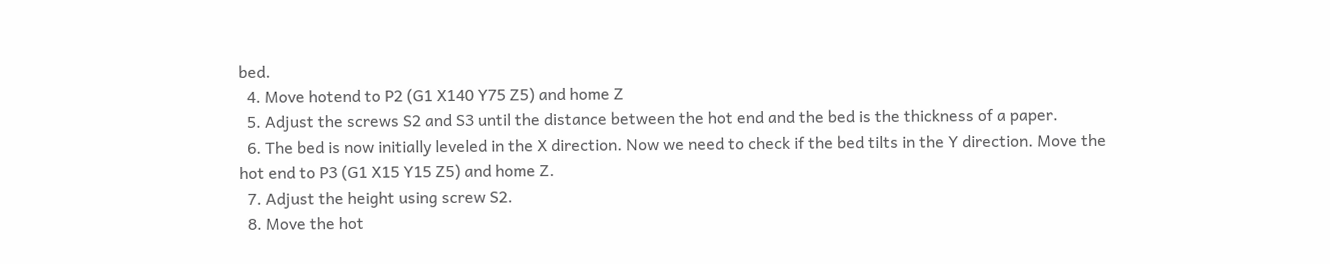bed.
  4. Move hotend to P2 (G1 X140 Y75 Z5) and home Z
  5. Adjust the screws S2 and S3 until the distance between the hot end and the bed is the thickness of a paper.
  6. The bed is now initially leveled in the X direction. Now we need to check if the bed tilts in the Y direction. Move the hot end to P3 (G1 X15 Y15 Z5) and home Z.
  7. Adjust the height using screw S2.
  8. Move the hot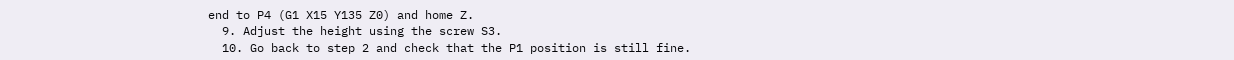end to P4 (G1 X15 Y135 Z0) and home Z.
  9. Adjust the height using the screw S3.
  10. Go back to step 2 and check that the P1 position is still fine.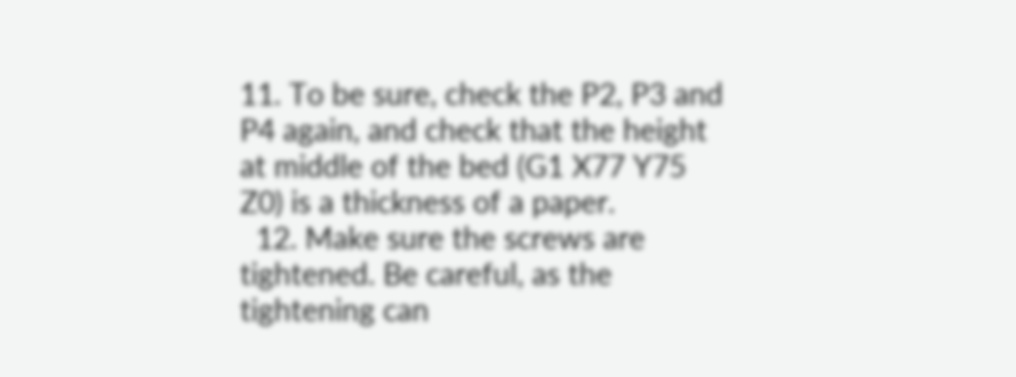11. To be sure, check the P2, P3 and P4 again, and check that the height at middle of the bed (G1 X77 Y75 Z0) is a thickness of a paper.
  12. Make sure the screws are tightened. Be careful, as the tightening can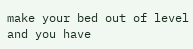make your bed out of level and you have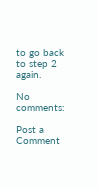to go back to step 2 again.

No comments:

Post a Comment